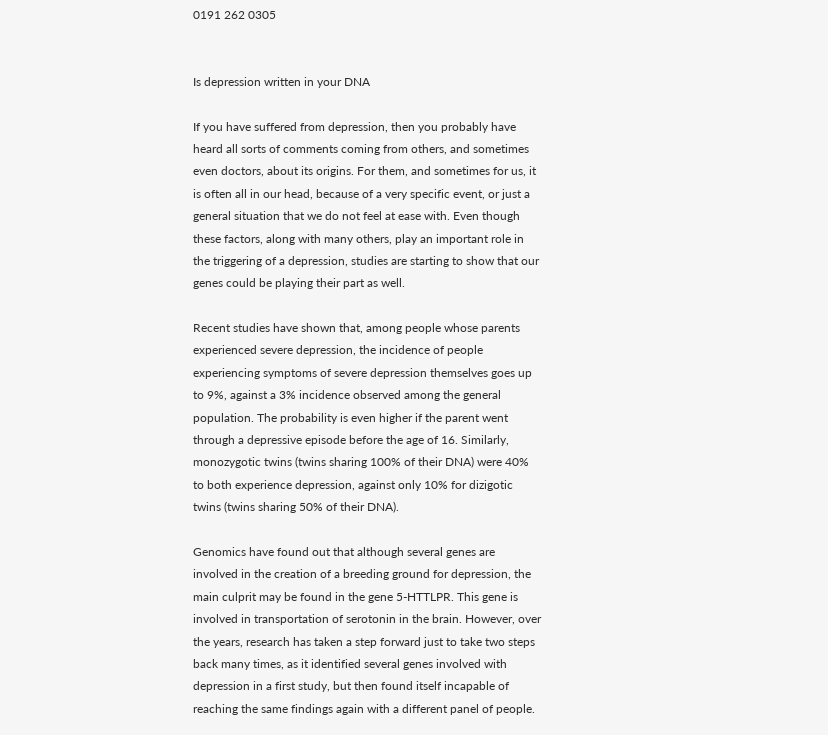0191 262 0305


Is depression written in your DNA

If you have suffered from depression, then you probably have heard all sorts of comments coming from others, and sometimes even doctors, about its origins. For them, and sometimes for us, it is often all in our head, because of a very specific event, or just a general situation that we do not feel at ease with. Even though these factors, along with many others, play an important role in the triggering of a depression, studies are starting to show that our genes could be playing their part as well.

Recent studies have shown that, among people whose parents experienced severe depression, the incidence of people experiencing symptoms of severe depression themselves goes up to 9%, against a 3% incidence observed among the general population. The probability is even higher if the parent went through a depressive episode before the age of 16. Similarly, monozygotic twins (twins sharing 100% of their DNA) were 40% to both experience depression, against only 10% for dizigotic twins (twins sharing 50% of their DNA).

Genomics have found out that although several genes are involved in the creation of a breeding ground for depression, the main culprit may be found in the gene 5-HTTLPR. This gene is involved in transportation of serotonin in the brain. However, over the years, research has taken a step forward just to take two steps back many times, as it identified several genes involved with depression in a first study, but then found itself incapable of reaching the same findings again with a different panel of people.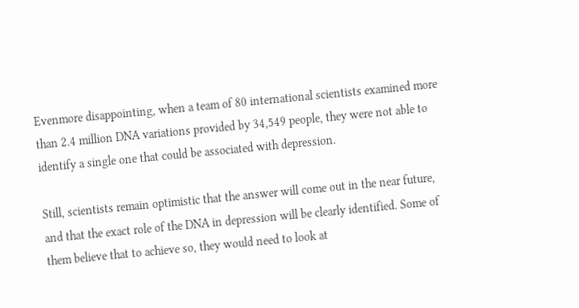Evenmore disappointing, when a team of 80 international scientists examined more than 2.4 million DNA variations provided by 34,549 people, they were not able to identify a single one that could be associated with depression.

Still, scientists remain optimistic that the answer will come out in the near future, and that the exact role of the DNA in depression will be clearly identified. Some of them believe that to achieve so, they would need to look at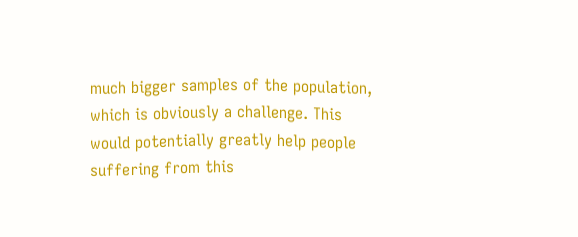much bigger samples of the population, which is obviously a challenge. This would potentially greatly help people suffering from this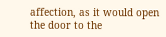affection, as it would open the door to the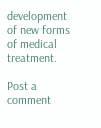development of new forms of medical treatment.

Post a comment